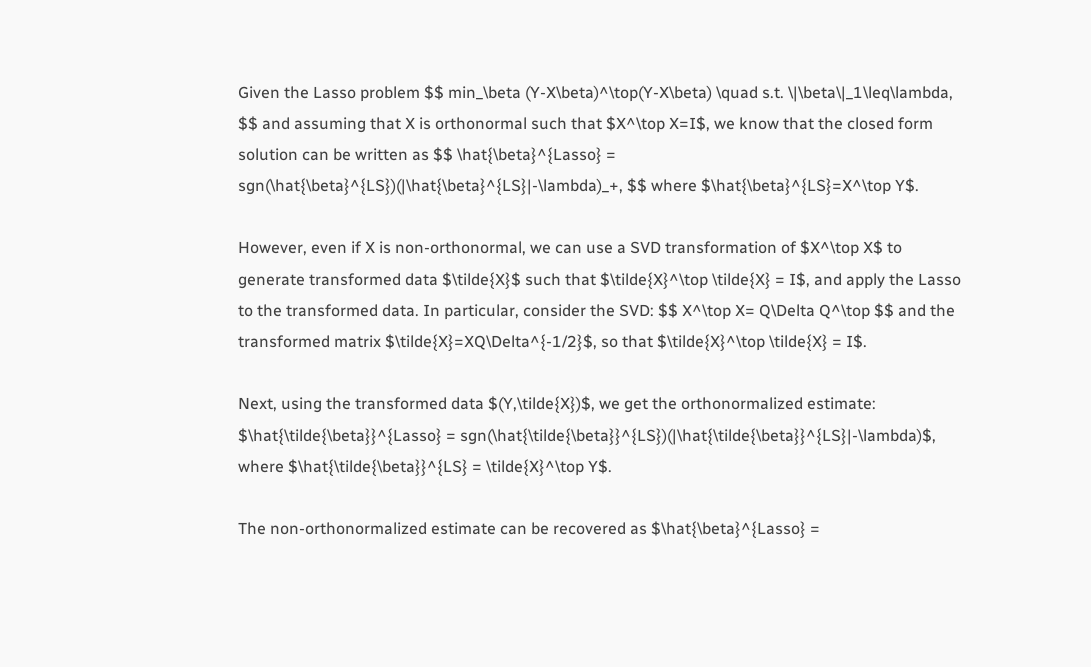Given the Lasso problem $$ min_\beta (Y-X\beta)^\top(Y-X\beta) \quad s.t. \|\beta\|_1\leq\lambda, $$ and assuming that X is orthonormal such that $X^\top X=I$, we know that the closed form solution can be written as $$ \hat{\beta}^{Lasso} = sgn(\hat{\beta}^{LS})(|\hat{\beta}^{LS}|-\lambda)_+, $$ where $\hat{\beta}^{LS}=X^\top Y$.

However, even if X is non-orthonormal, we can use a SVD transformation of $X^\top X$ to generate transformed data $\tilde{X}$ such that $\tilde{X}^\top \tilde{X} = I$, and apply the Lasso to the transformed data. In particular, consider the SVD: $$ X^\top X= Q\Delta Q^\top $$ and the transformed matrix $\tilde{X}=XQ\Delta^{-1/2}$, so that $\tilde{X}^\top \tilde{X} = I$.

Next, using the transformed data $(Y,\tilde{X})$, we get the orthonormalized estimate: $\hat{\tilde{\beta}}^{Lasso} = sgn(\hat{\tilde{\beta}}^{LS})(|\hat{\tilde{\beta}}^{LS}|-\lambda)$, where $\hat{\tilde{\beta}}^{LS} = \tilde{X}^\top Y$.

The non-orthonormalized estimate can be recovered as $\hat{\beta}^{Lasso} =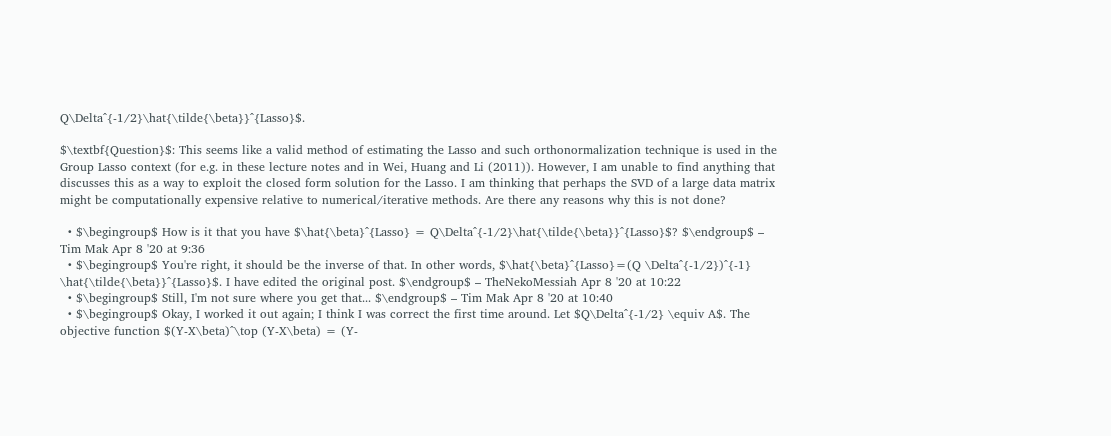Q\Delta^{-1/2}\hat{\tilde{\beta}}^{Lasso}$.

$\textbf{Question}$: This seems like a valid method of estimating the Lasso and such orthonormalization technique is used in the Group Lasso context (for e.g. in these lecture notes and in Wei, Huang and Li (2011)). However, I am unable to find anything that discusses this as a way to exploit the closed form solution for the Lasso. I am thinking that perhaps the SVD of a large data matrix might be computationally expensive relative to numerical/iterative methods. Are there any reasons why this is not done?

  • $\begingroup$ How is it that you have $\hat{\beta}^{Lasso} = Q\Delta^{-1/2}\hat{\tilde{\beta}}^{Lasso}$? $\endgroup$ – Tim Mak Apr 8 '20 at 9:36
  • $\begingroup$ You're right, it should be the inverse of that. In other words, $\hat{\beta}^{Lasso}=(Q \Delta^{-1/2})^{-1} \hat{\tilde{\beta}}^{Lasso}$. I have edited the original post. $\endgroup$ – TheNekoMessiah Apr 8 '20 at 10:22
  • $\begingroup$ Still, I'm not sure where you get that... $\endgroup$ – Tim Mak Apr 8 '20 at 10:40
  • $\begingroup$ Okay, I worked it out again; I think I was correct the first time around. Let $Q\Delta^{-1/2} \equiv A$. The objective function $(Y-X\beta)^\top (Y-X\beta) = (Y-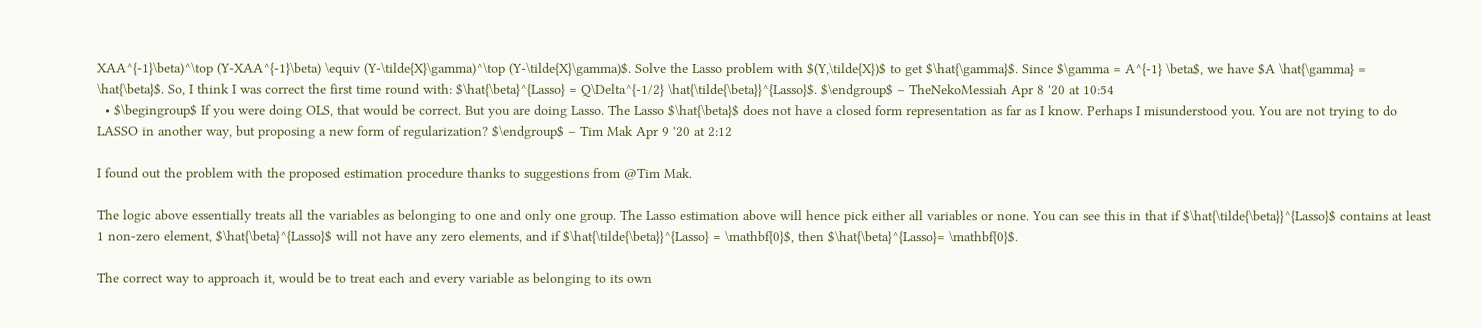XAA^{-1}\beta)^\top (Y-XAA^{-1}\beta) \equiv (Y-\tilde{X}\gamma)^\top (Y-\tilde{X}\gamma)$. Solve the Lasso problem with $(Y,\tilde{X})$ to get $\hat{\gamma}$. Since $\gamma = A^{-1} \beta$, we have $A \hat{\gamma} = \hat{\beta}$. So, I think I was correct the first time round with: $\hat{\beta}^{Lasso} = Q\Delta^{-1/2} \hat{\tilde{\beta}}^{Lasso}$. $\endgroup$ – TheNekoMessiah Apr 8 '20 at 10:54
  • $\begingroup$ If you were doing OLS, that would be correct. But you are doing Lasso. The Lasso $\hat{\beta}$ does not have a closed form representation as far as I know. Perhaps I misunderstood you. You are not trying to do LASSO in another way, but proposing a new form of regularization? $\endgroup$ – Tim Mak Apr 9 '20 at 2:12

I found out the problem with the proposed estimation procedure thanks to suggestions from @Tim Mak.

The logic above essentially treats all the variables as belonging to one and only one group. The Lasso estimation above will hence pick either all variables or none. You can see this in that if $\hat{\tilde{\beta}}^{Lasso}$ contains at least 1 non-zero element, $\hat{\beta}^{Lasso}$ will not have any zero elements, and if $\hat{\tilde{\beta}}^{Lasso} = \mathbf{0}$, then $\hat{\beta}^{Lasso}= \mathbf{0}$.

The correct way to approach it, would be to treat each and every variable as belonging to its own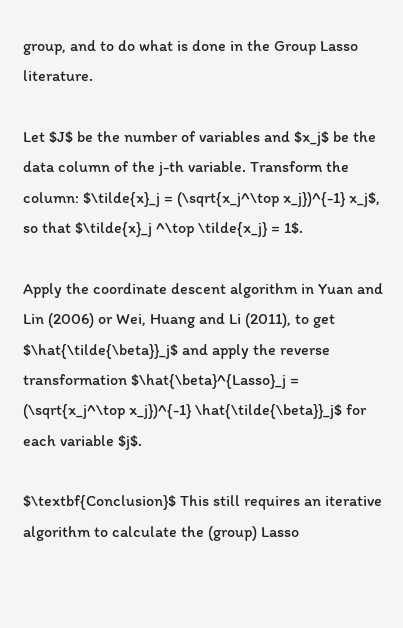group, and to do what is done in the Group Lasso literature.

Let $J$ be the number of variables and $x_j$ be the data column of the j-th variable. Transform the column: $\tilde{x}_j = (\sqrt{x_j^\top x_j})^{-1} x_j$, so that $\tilde{x}_j ^\top \tilde{x_j} = 1$.

Apply the coordinate descent algorithm in Yuan and Lin (2006) or Wei, Huang and Li (2011), to get $\hat{\tilde{\beta}}_j$ and apply the reverse transformation $\hat{\beta}^{Lasso}_j = (\sqrt{x_j^\top x_j})^{-1} \hat{\tilde{\beta}}_j$ for each variable $j$.

$\textbf{Conclusion}$ This still requires an iterative algorithm to calculate the (group) Lasso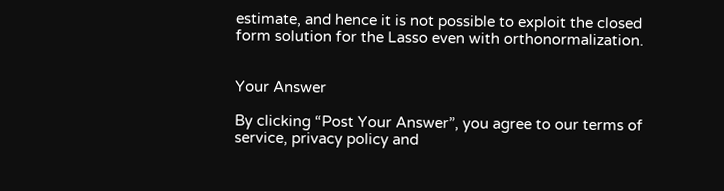estimate, and hence it is not possible to exploit the closed form solution for the Lasso even with orthonormalization.


Your Answer

By clicking “Post Your Answer”, you agree to our terms of service, privacy policy and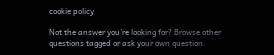cookie policy

Not the answer you're looking for? Browse other questions tagged or ask your own question.